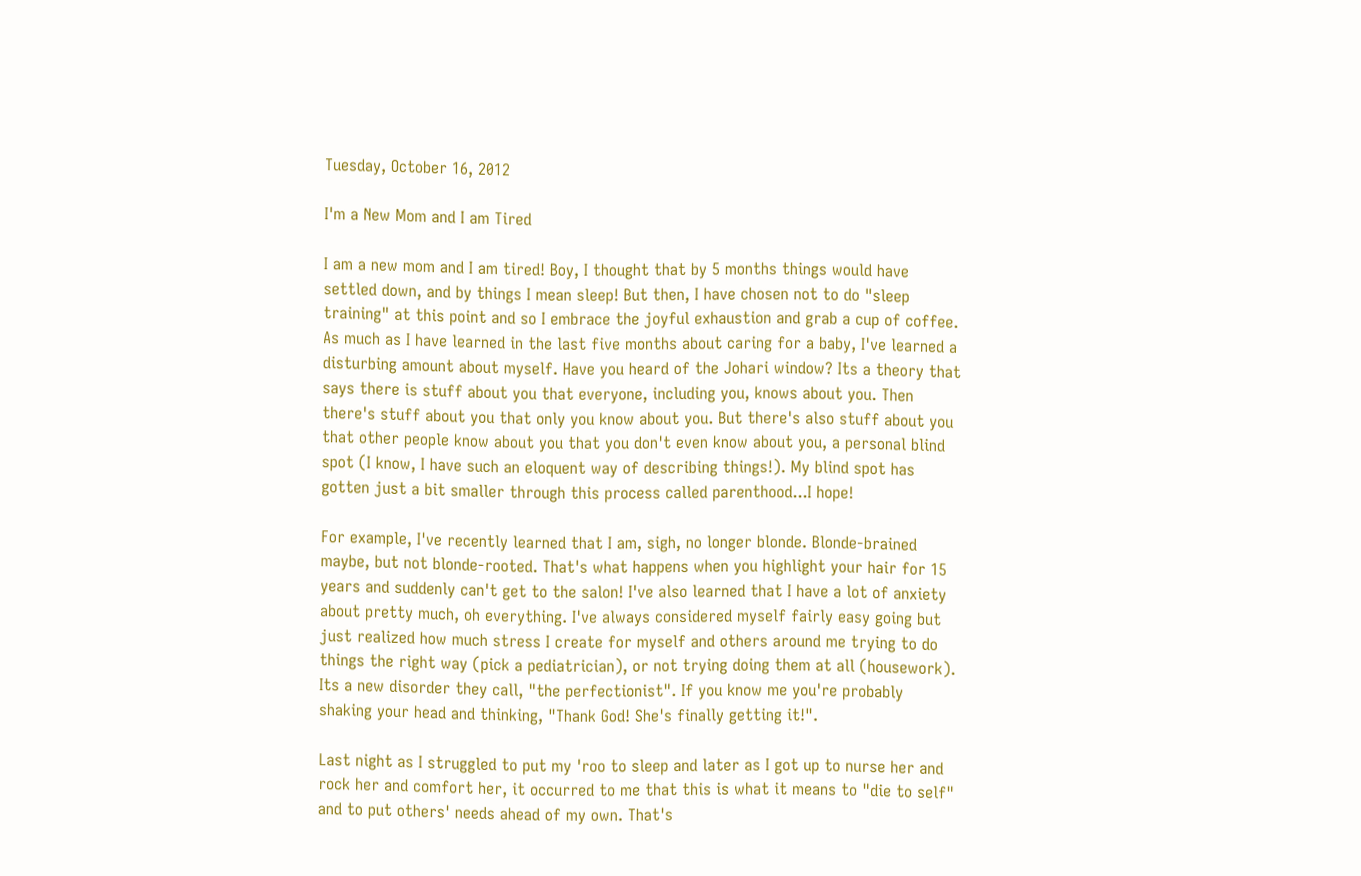Tuesday, October 16, 2012

I'm a New Mom and I am Tired

I am a new mom and I am tired! Boy, I thought that by 5 months things would have settled down, and by things I mean sleep! But then, I have chosen not to do "sleep training" at this point and so I embrace the joyful exhaustion and grab a cup of coffee. As much as I have learned in the last five months about caring for a baby, I've learned a disturbing amount about myself. Have you heard of the Johari window? Its a theory that says there is stuff about you that everyone, including you, knows about you. Then there's stuff about you that only you know about you. But there's also stuff about you that other people know about you that you don't even know about you, a personal blind spot (I know, I have such an eloquent way of describing things!). My blind spot has gotten just a bit smaller through this process called parenthood...I hope!

For example, I've recently learned that I am, sigh, no longer blonde. Blonde-brained maybe, but not blonde-rooted. That's what happens when you highlight your hair for 15 years and suddenly can't get to the salon! I've also learned that I have a lot of anxiety about pretty much, oh everything. I've always considered myself fairly easy going but just realized how much stress I create for myself and others around me trying to do things the right way (pick a pediatrician), or not trying doing them at all (housework). Its a new disorder they call, "the perfectionist". If you know me you're probably shaking your head and thinking, "Thank God! She's finally getting it!".

Last night as I struggled to put my 'roo to sleep and later as I got up to nurse her and rock her and comfort her, it occurred to me that this is what it means to "die to self" and to put others' needs ahead of my own. That's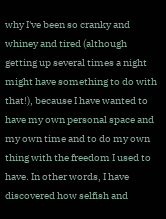why I've been so cranky and whiney and tired (although getting up several times a night might have something to do with that!), because I have wanted to have my own personal space and my own time and to do my own thing with the freedom I used to have. In other words, I have discovered how selfish and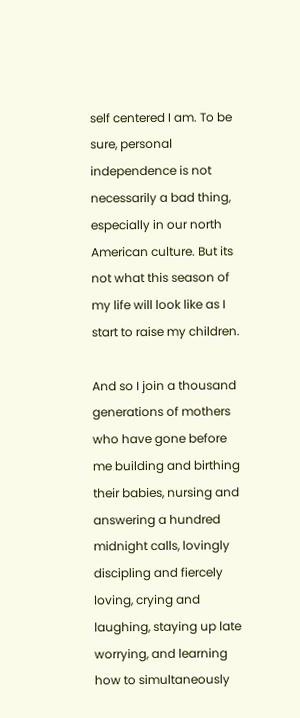self centered I am. To be sure, personal independence is not necessarily a bad thing, especially in our north American culture. But its not what this season of my life will look like as I start to raise my children.

And so I join a thousand generations of mothers who have gone before me building and birthing their babies, nursing and answering a hundred midnight calls, lovingly discipling and fiercely loving, crying and laughing, staying up late worrying, and learning how to simultaneously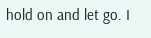hold on and let go. I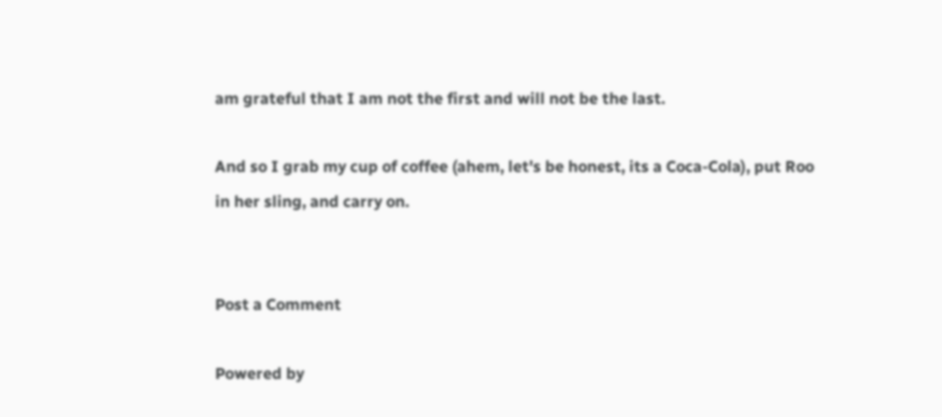am grateful that I am not the first and will not be the last.

And so I grab my cup of coffee (ahem, let's be honest, its a Coca-Cola), put Roo in her sling, and carry on.


Post a Comment

Powered by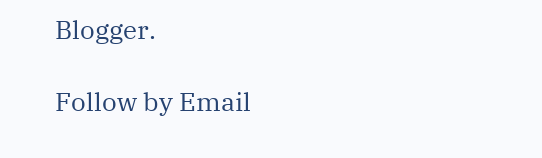Blogger.

Follow by Email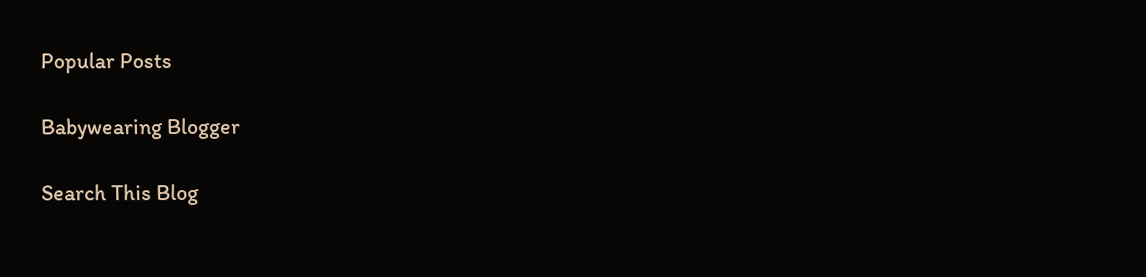Popular Posts

Babywearing Blogger

Search This Blog